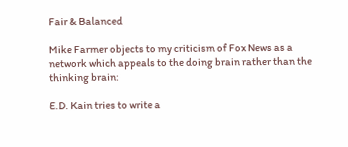Fair & Balanced

Mike Farmer objects to my criticism of Fox News as a network which appeals to the doing brain rather than the thinking brain:

E.D. Kain tries to write a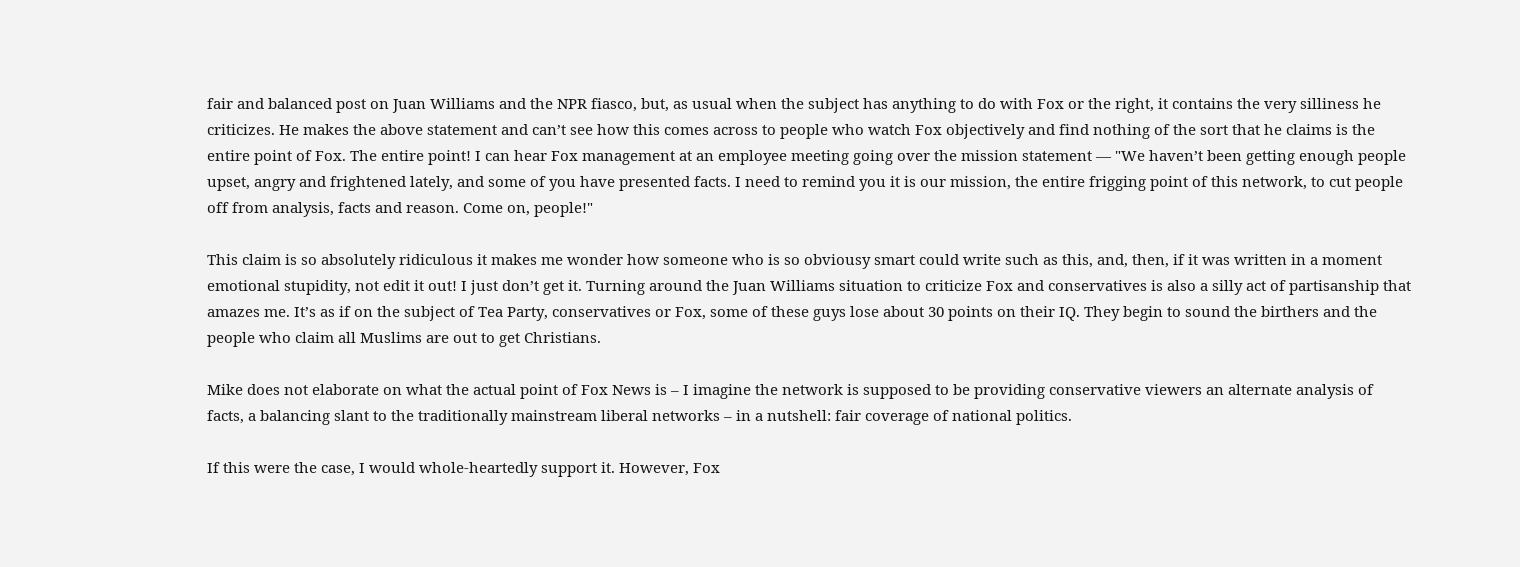fair and balanced post on Juan Williams and the NPR fiasco, but, as usual when the subject has anything to do with Fox or the right, it contains the very silliness he criticizes. He makes the above statement and can’t see how this comes across to people who watch Fox objectively and find nothing of the sort that he claims is the entire point of Fox. The entire point! I can hear Fox management at an employee meeting going over the mission statement — "We haven’t been getting enough people upset, angry and frightened lately, and some of you have presented facts. I need to remind you it is our mission, the entire frigging point of this network, to cut people off from analysis, facts and reason. Come on, people!"

This claim is so absolutely ridiculous it makes me wonder how someone who is so obviousy smart could write such as this, and, then, if it was written in a moment emotional stupidity, not edit it out! I just don’t get it. Turning around the Juan Williams situation to criticize Fox and conservatives is also a silly act of partisanship that amazes me. It’s as if on the subject of Tea Party, conservatives or Fox, some of these guys lose about 30 points on their IQ. They begin to sound the birthers and the people who claim all Muslims are out to get Christians.

Mike does not elaborate on what the actual point of Fox News is – I imagine the network is supposed to be providing conservative viewers an alternate analysis of facts, a balancing slant to the traditionally mainstream liberal networks – in a nutshell: fair coverage of national politics.

If this were the case, I would whole-heartedly support it. However, Fox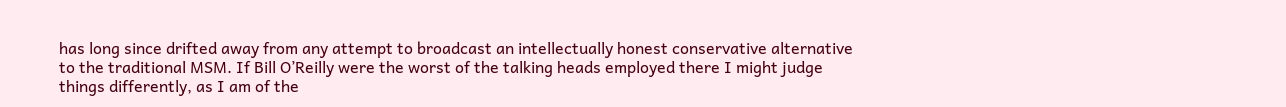has long since drifted away from any attempt to broadcast an intellectually honest conservative alternative to the traditional MSM. If Bill O’Reilly were the worst of the talking heads employed there I might judge things differently, as I am of the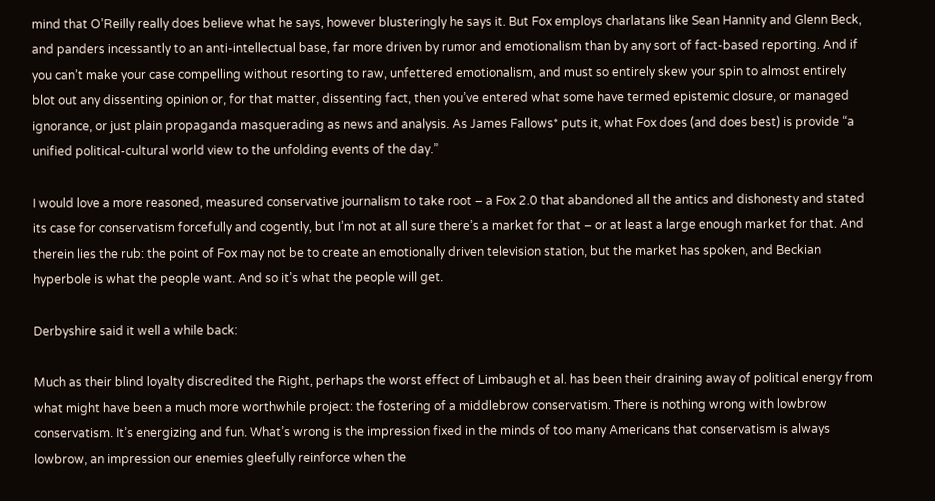mind that O’Reilly really does believe what he says, however blusteringly he says it. But Fox employs charlatans like Sean Hannity and Glenn Beck, and panders incessantly to an anti-intellectual base, far more driven by rumor and emotionalism than by any sort of fact-based reporting. And if you can’t make your case compelling without resorting to raw, unfettered emotionalism, and must so entirely skew your spin to almost entirely blot out any dissenting opinion or, for that matter, dissenting fact, then you’ve entered what some have termed epistemic closure, or managed ignorance, or just plain propaganda masquerading as news and analysis. As James Fallows* puts it, what Fox does (and does best) is provide “a unified political-cultural world view to the unfolding events of the day.”

I would love a more reasoned, measured conservative journalism to take root – a Fox 2.0 that abandoned all the antics and dishonesty and stated its case for conservatism forcefully and cogently, but I’m not at all sure there’s a market for that – or at least a large enough market for that. And therein lies the rub: the point of Fox may not be to create an emotionally driven television station, but the market has spoken, and Beckian hyperbole is what the people want. And so it’s what the people will get.

Derbyshire said it well a while back:

Much as their blind loyalty discredited the Right, perhaps the worst effect of Limbaugh et al. has been their draining away of political energy from what might have been a much more worthwhile project: the fostering of a middlebrow conservatism. There is nothing wrong with lowbrow conservatism. It’s energizing and fun. What’s wrong is the impression fixed in the minds of too many Americans that conservatism is always lowbrow, an impression our enemies gleefully reinforce when the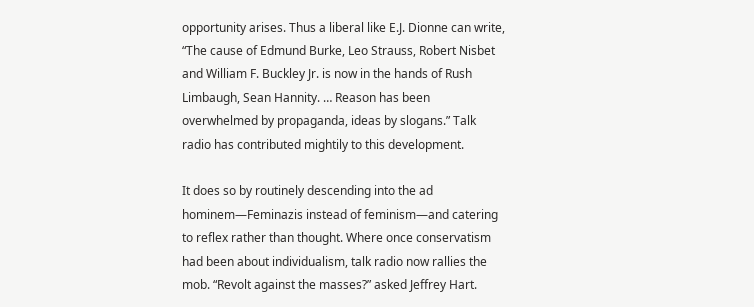opportunity arises. Thus a liberal like E.J. Dionne can write, “The cause of Edmund Burke, Leo Strauss, Robert Nisbet and William F. Buckley Jr. is now in the hands of Rush Limbaugh, Sean Hannity. … Reason has been overwhelmed by propaganda, ideas by slogans.” Talk radio has contributed mightily to this development.

It does so by routinely descending into the ad hominem—Feminazis instead of feminism—and catering to reflex rather than thought. Where once conservatism had been about individualism, talk radio now rallies the mob. “Revolt against the masses?” asked Jeffrey Hart.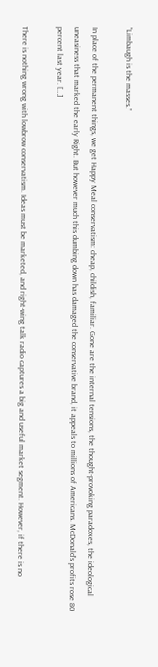“Limbaugh is the masses.”

In place of the permanent things, we get Happy Meal conservatism: cheap, childish, familiar. Gone are the internal tensions, the thought-provoking paradoxes, the ideological uneasiness that marked the early Right. But however much this dumbing down has damaged the conservative brand, it appeals to millions of Americans. McDonald’s profits rose 80 percent last year. […]

There is nothing wrong with lowbrow conservatism. Ideas must be marketed, and right-wing talk radio captures a big and useful market segment. However, if there is no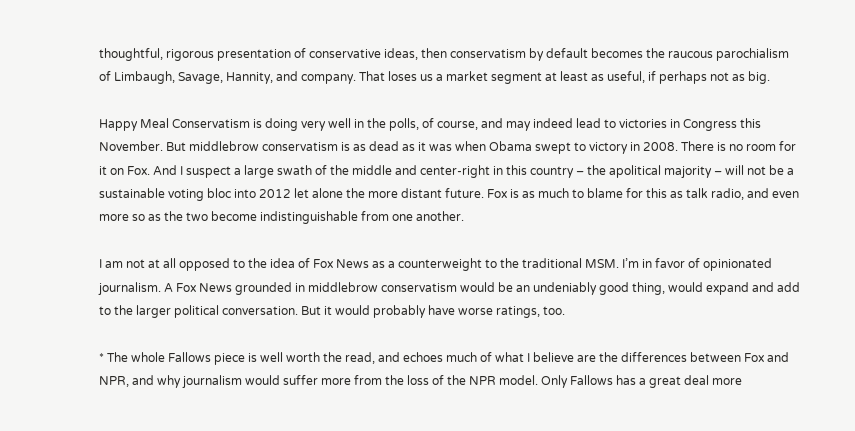thoughtful, rigorous presentation of conservative ideas, then conservatism by default becomes the raucous parochialism of Limbaugh, Savage, Hannity, and company. That loses us a market segment at least as useful, if perhaps not as big.

Happy Meal Conservatism is doing very well in the polls, of course, and may indeed lead to victories in Congress this November. But middlebrow conservatism is as dead as it was when Obama swept to victory in 2008. There is no room for it on Fox. And I suspect a large swath of the middle and center-right in this country – the apolitical majority – will not be a sustainable voting bloc into 2012 let alone the more distant future. Fox is as much to blame for this as talk radio, and even more so as the two become indistinguishable from one another.

I am not at all opposed to the idea of Fox News as a counterweight to the traditional MSM. I’m in favor of opinionated journalism. A Fox News grounded in middlebrow conservatism would be an undeniably good thing, would expand and add to the larger political conversation. But it would probably have worse ratings, too.

* The whole Fallows piece is well worth the read, and echoes much of what I believe are the differences between Fox and NPR, and why journalism would suffer more from the loss of the NPR model. Only Fallows has a great deal more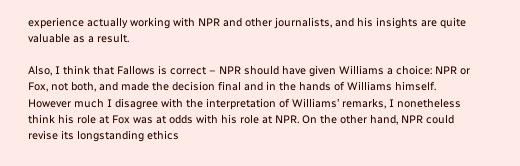experience actually working with NPR and other journalists, and his insights are quite valuable as a result.

Also, I think that Fallows is correct – NPR should have given Williams a choice: NPR or Fox, not both, and made the decision final and in the hands of Williams himself. However much I disagree with the interpretation of Williams’ remarks, I nonetheless think his role at Fox was at odds with his role at NPR. On the other hand, NPR could revise its longstanding ethics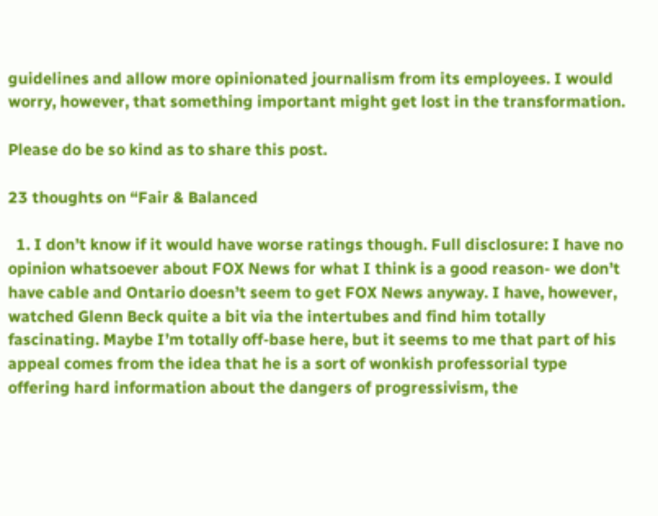guidelines and allow more opinionated journalism from its employees. I would worry, however, that something important might get lost in the transformation.

Please do be so kind as to share this post.

23 thoughts on “Fair & Balanced

  1. I don’t know if it would have worse ratings though. Full disclosure: I have no opinion whatsoever about FOX News for what I think is a good reason- we don’t have cable and Ontario doesn’t seem to get FOX News anyway. I have, however, watched Glenn Beck quite a bit via the intertubes and find him totally fascinating. Maybe I’m totally off-base here, but it seems to me that part of his appeal comes from the idea that he is a sort of wonkish professorial type offering hard information about the dangers of progressivism, the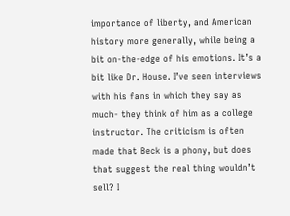importance of liberty, and American history more generally, while being a bit on-the-edge of his emotions. It’s a bit like Dr. House. I’ve seen interviews with his fans in which they say as much- they think of him as a college instructor. The criticism is often made that Beck is a phony, but does that suggest the real thing wouldn’t sell? I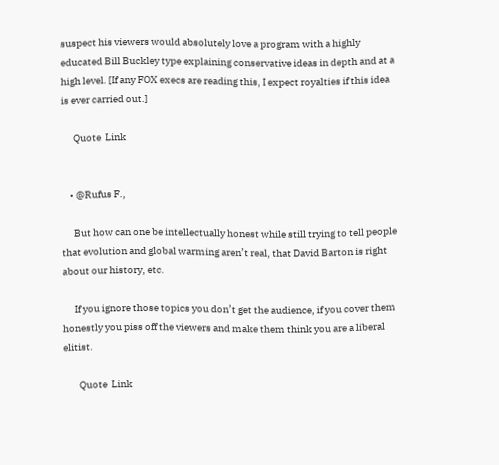suspect his viewers would absolutely love a program with a highly educated Bill Buckley type explaining conservative ideas in depth and at a high level. [If any FOX execs are reading this, I expect royalties if this idea is ever carried out.]

      Quote  Link


    • @Rufus F.,

      But how can one be intellectually honest while still trying to tell people that evolution and global warming aren’t real, that David Barton is right about our history, etc.

      If you ignore those topics you don’t get the audience, if you cover them honestly you piss off the viewers and make them think you are a liberal elitist.

        Quote  Link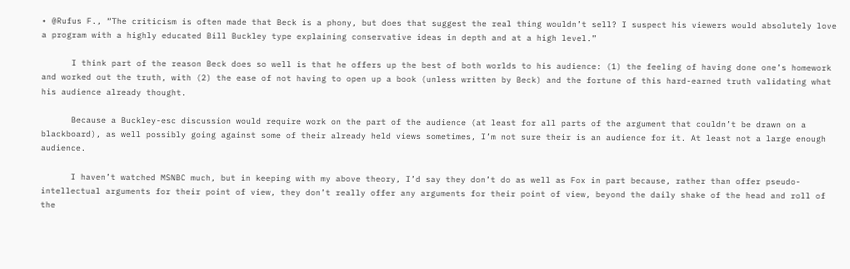• @Rufus F., “The criticism is often made that Beck is a phony, but does that suggest the real thing wouldn’t sell? I suspect his viewers would absolutely love a program with a highly educated Bill Buckley type explaining conservative ideas in depth and at a high level.”

      I think part of the reason Beck does so well is that he offers up the best of both worlds to his audience: (1) the feeling of having done one’s homework and worked out the truth, with (2) the ease of not having to open up a book (unless written by Beck) and the fortune of this hard-earned truth validating what his audience already thought.

      Because a Buckley-esc discussion would require work on the part of the audience (at least for all parts of the argument that couldn’t be drawn on a blackboard), as well possibly going against some of their already held views sometimes, I’m not sure their is an audience for it. At least not a large enough audience.

      I haven’t watched MSNBC much, but in keeping with my above theory, I’d say they don’t do as well as Fox in part because, rather than offer pseudo-intellectual arguments for their point of view, they don’t really offer any arguments for their point of view, beyond the daily shake of the head and roll of the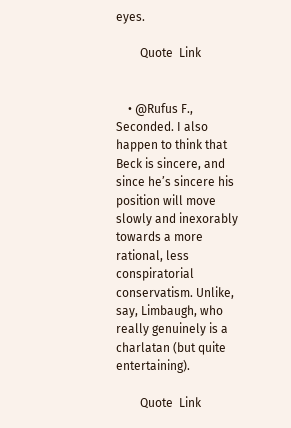eyes.

        Quote  Link


    • @Rufus F., Seconded. I also happen to think that Beck is sincere, and since he’s sincere his position will move slowly and inexorably towards a more rational, less conspiratorial conservatism. Unlike, say, Limbaugh, who really genuinely is a charlatan (but quite entertaining).

        Quote  Link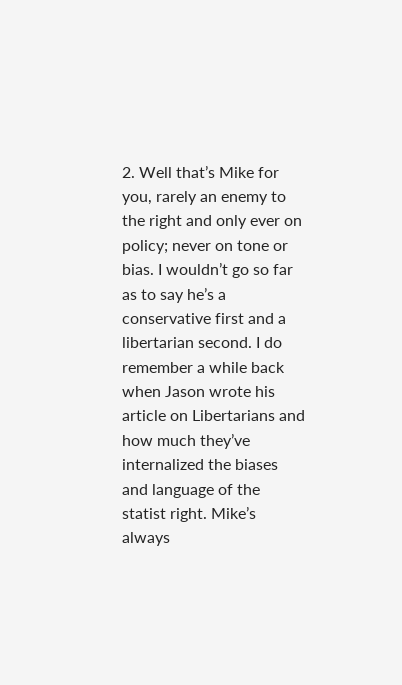2. Well that’s Mike for you, rarely an enemy to the right and only ever on policy; never on tone or bias. I wouldn’t go so far as to say he’s a conservative first and a libertarian second. I do remember a while back when Jason wrote his article on Libertarians and how much they’ve internalized the biases and language of the statist right. Mike’s always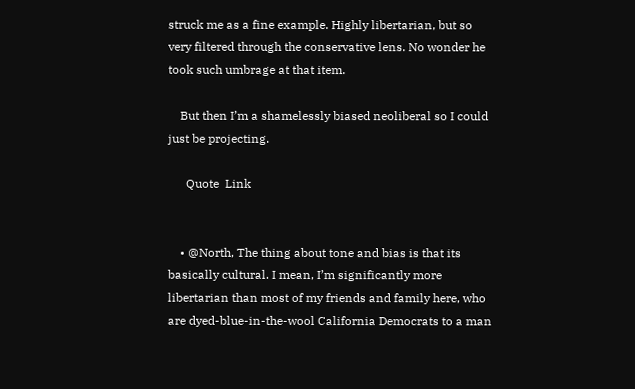struck me as a fine example. Highly libertarian, but so very filtered through the conservative lens. No wonder he took such umbrage at that item.

    But then I’m a shamelessly biased neoliberal so I could just be projecting.

      Quote  Link


    • @North, The thing about tone and bias is that its basically cultural. I mean, I’m significantly more libertarian than most of my friends and family here, who are dyed-blue-in-the-wool California Democrats to a man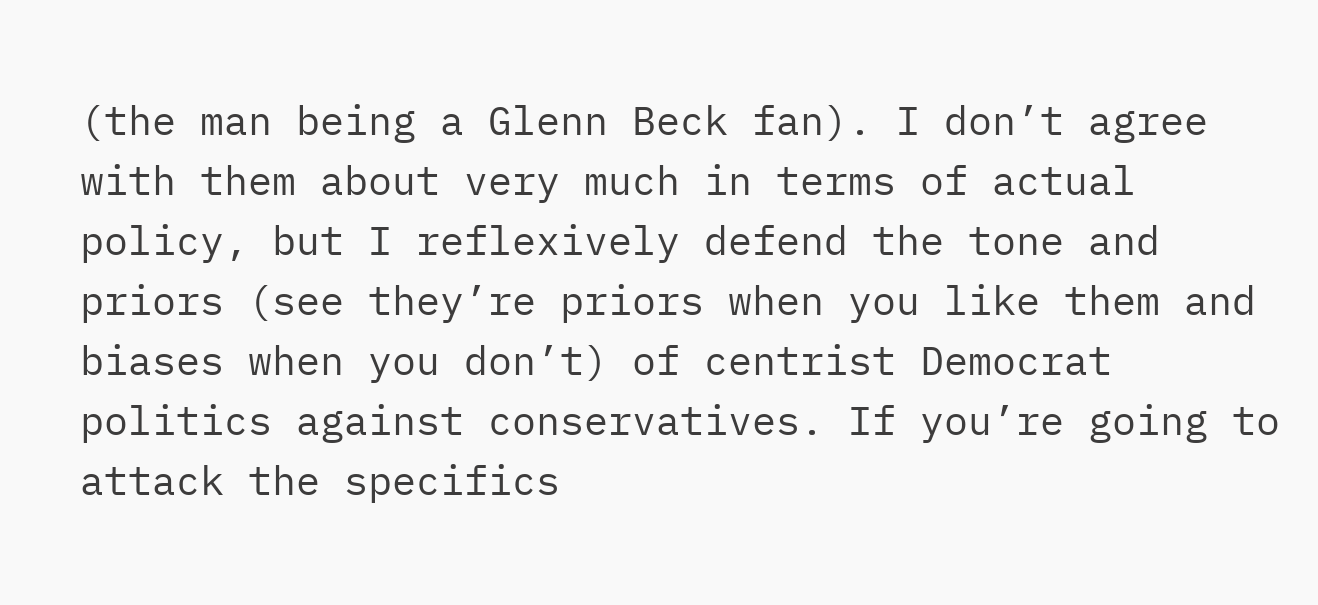(the man being a Glenn Beck fan). I don’t agree with them about very much in terms of actual policy, but I reflexively defend the tone and priors (see they’re priors when you like them and biases when you don’t) of centrist Democrat politics against conservatives. If you’re going to attack the specifics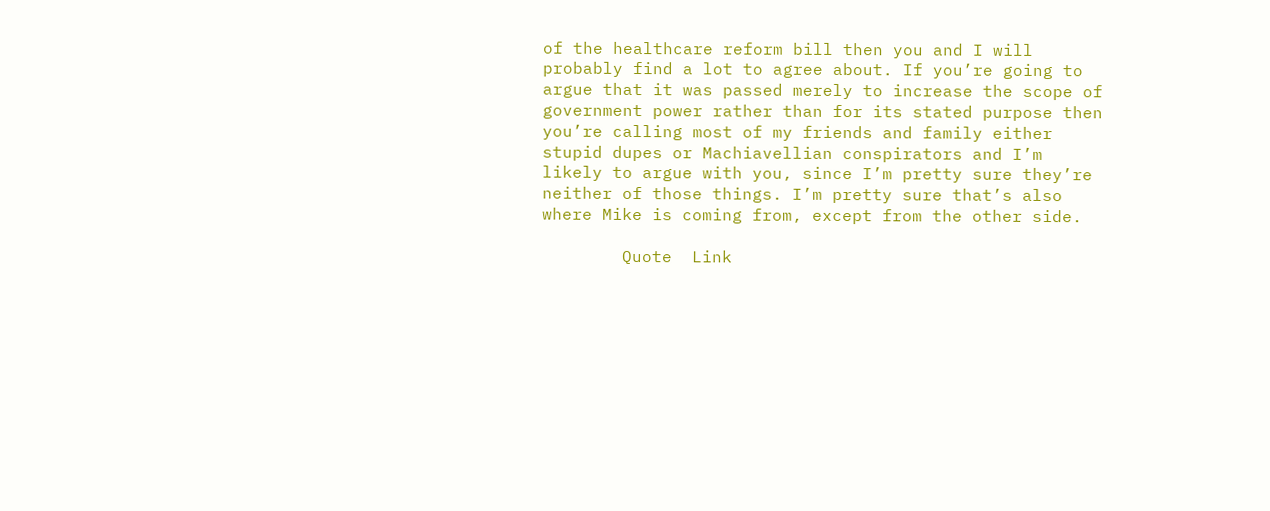of the healthcare reform bill then you and I will probably find a lot to agree about. If you’re going to argue that it was passed merely to increase the scope of government power rather than for its stated purpose then you’re calling most of my friends and family either stupid dupes or Machiavellian conspirators and I’m likely to argue with you, since I’m pretty sure they’re neither of those things. I’m pretty sure that’s also where Mike is coming from, except from the other side.

        Quote  Link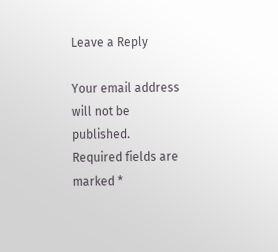Leave a Reply

Your email address will not be published. Required fields are marked *